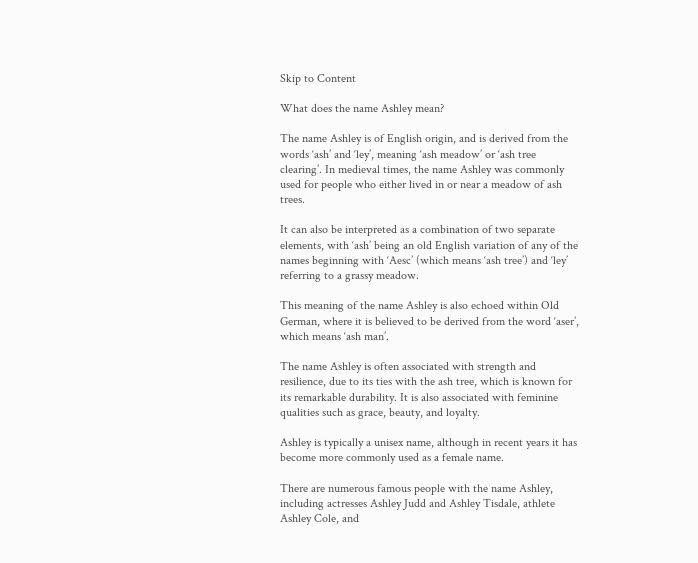Skip to Content

What does the name Ashley mean?

The name Ashley is of English origin, and is derived from the words ‘ash’ and ‘ley’, meaning ‘ash meadow’ or ‘ash tree clearing’. In medieval times, the name Ashley was commonly used for people who either lived in or near a meadow of ash trees.

It can also be interpreted as a combination of two separate elements, with ‘ash’ being an old English variation of any of the names beginning with ‘Aesc’ (which means ‘ash tree’) and ‘ley’ referring to a grassy meadow.

This meaning of the name Ashley is also echoed within Old German, where it is believed to be derived from the word ‘aser’, which means ‘ash man’.

The name Ashley is often associated with strength and resilience, due to its ties with the ash tree, which is known for its remarkable durability. It is also associated with feminine qualities such as grace, beauty, and loyalty.

Ashley is typically a unisex name, although in recent years it has become more commonly used as a female name.

There are numerous famous people with the name Ashley, including actresses Ashley Judd and Ashley Tisdale, athlete Ashley Cole, and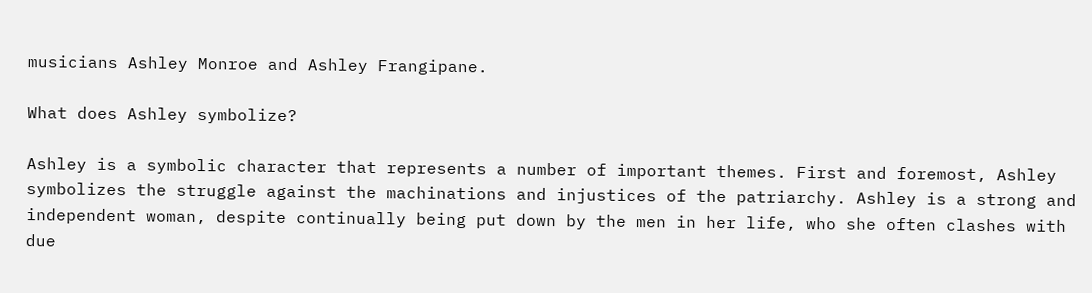musicians Ashley Monroe and Ashley Frangipane.

What does Ashley symbolize?

Ashley is a symbolic character that represents a number of important themes. First and foremost, Ashley symbolizes the struggle against the machinations and injustices of the patriarchy. Ashley is a strong and independent woman, despite continually being put down by the men in her life, who she often clashes with due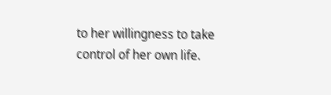to her willingness to take control of her own life.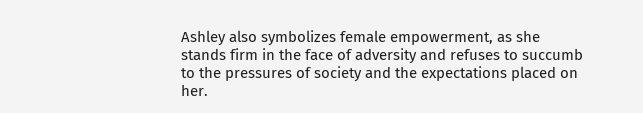Ashley also symbolizes female empowerment, as she stands firm in the face of adversity and refuses to succumb to the pressures of society and the expectations placed on her.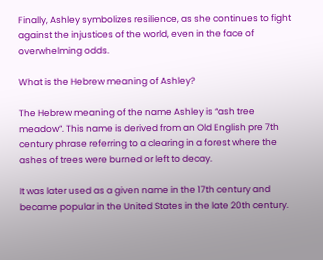Finally, Ashley symbolizes resilience, as she continues to fight against the injustices of the world, even in the face of overwhelming odds.

What is the Hebrew meaning of Ashley?

The Hebrew meaning of the name Ashley is “ash tree meadow”. This name is derived from an Old English pre 7th century phrase referring to a clearing in a forest where the ashes of trees were burned or left to decay.

It was later used as a given name in the 17th century and became popular in the United States in the late 20th century.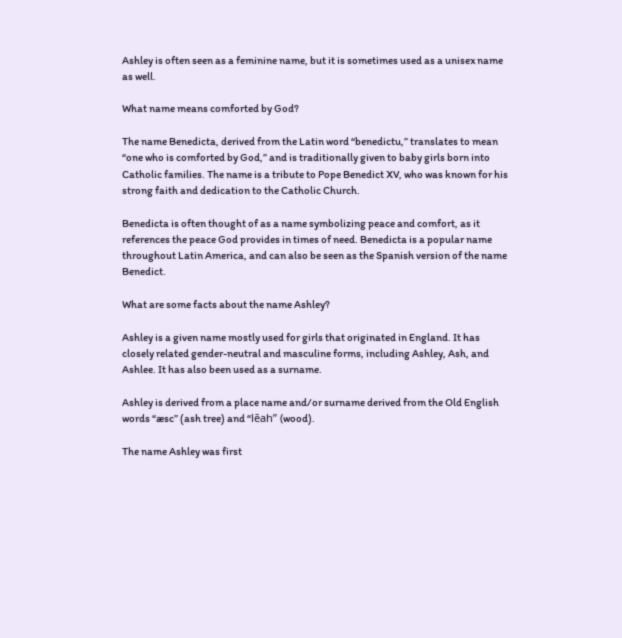Ashley is often seen as a feminine name, but it is sometimes used as a unisex name as well.

What name means comforted by God?

The name Benedicta, derived from the Latin word “benedictu,” translates to mean “one who is comforted by God,” and is traditionally given to baby girls born into Catholic families. The name is a tribute to Pope Benedict XV, who was known for his strong faith and dedication to the Catholic Church.

Benedicta is often thought of as a name symbolizing peace and comfort, as it references the peace God provides in times of need. Benedicta is a popular name throughout Latin America, and can also be seen as the Spanish version of the name Benedict.

What are some facts about the name Ashley?

Ashley is a given name mostly used for girls that originated in England. It has closely related gender-neutral and masculine forms, including Ashley, Ash, and Ashlee. It has also been used as a surname.

Ashley is derived from a place name and/or surname derived from the Old English words “æsc” (ash tree) and “lēah” (wood).

The name Ashley was first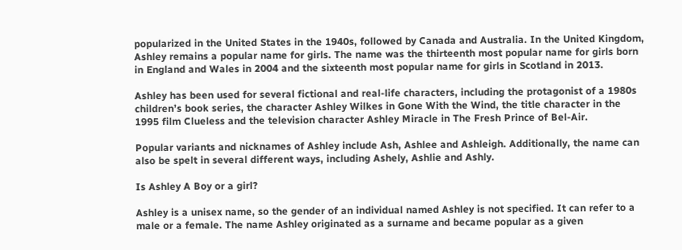popularized in the United States in the 1940s, followed by Canada and Australia. In the United Kingdom, Ashley remains a popular name for girls. The name was the thirteenth most popular name for girls born in England and Wales in 2004 and the sixteenth most popular name for girls in Scotland in 2013.

Ashley has been used for several fictional and real-life characters, including the protagonist of a 1980s children’s book series, the character Ashley Wilkes in Gone With the Wind, the title character in the 1995 film Clueless and the television character Ashley Miracle in The Fresh Prince of Bel-Air.

Popular variants and nicknames of Ashley include Ash, Ashlee and Ashleigh. Additionally, the name can also be spelt in several different ways, including Ashely, Ashlie and Ashly.

Is Ashley A Boy or a girl?

Ashley is a unisex name, so the gender of an individual named Ashley is not specified. It can refer to a male or a female. The name Ashley originated as a surname and became popular as a given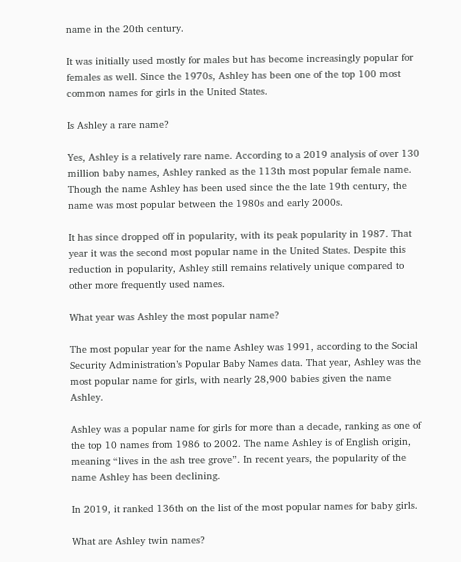name in the 20th century.

It was initially used mostly for males but has become increasingly popular for females as well. Since the 1970s, Ashley has been one of the top 100 most common names for girls in the United States.

Is Ashley a rare name?

Yes, Ashley is a relatively rare name. According to a 2019 analysis of over 130 million baby names, Ashley ranked as the 113th most popular female name. Though the name Ashley has been used since the the late 19th century, the name was most popular between the 1980s and early 2000s.

It has since dropped off in popularity, with its peak popularity in 1987. That year it was the second most popular name in the United States. Despite this reduction in popularity, Ashley still remains relatively unique compared to other more frequently used names.

What year was Ashley the most popular name?

The most popular year for the name Ashley was 1991, according to the Social Security Administration’s Popular Baby Names data. That year, Ashley was the most popular name for girls, with nearly 28,900 babies given the name Ashley.

Ashley was a popular name for girls for more than a decade, ranking as one of the top 10 names from 1986 to 2002. The name Ashley is of English origin, meaning “lives in the ash tree grove”. In recent years, the popularity of the name Ashley has been declining.

In 2019, it ranked 136th on the list of the most popular names for baby girls.

What are Ashley twin names?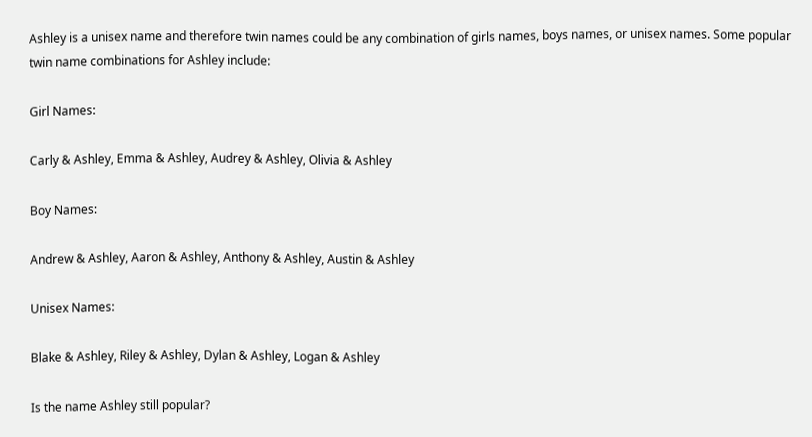Ashley is a unisex name and therefore twin names could be any combination of girls names, boys names, or unisex names. Some popular twin name combinations for Ashley include:

Girl Names:

Carly & Ashley, Emma & Ashley, Audrey & Ashley, Olivia & Ashley

Boy Names:

Andrew & Ashley, Aaron & Ashley, Anthony & Ashley, Austin & Ashley

Unisex Names:

Blake & Ashley, Riley & Ashley, Dylan & Ashley, Logan & Ashley

Is the name Ashley still popular?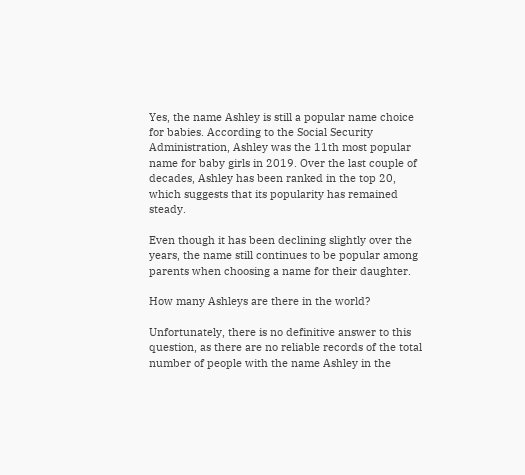Yes, the name Ashley is still a popular name choice for babies. According to the Social Security Administration, Ashley was the 11th most popular name for baby girls in 2019. Over the last couple of decades, Ashley has been ranked in the top 20, which suggests that its popularity has remained steady.

Even though it has been declining slightly over the years, the name still continues to be popular among parents when choosing a name for their daughter.

How many Ashleys are there in the world?

Unfortunately, there is no definitive answer to this question, as there are no reliable records of the total number of people with the name Ashley in the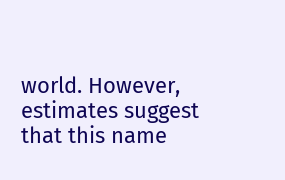world. However, estimates suggest that this name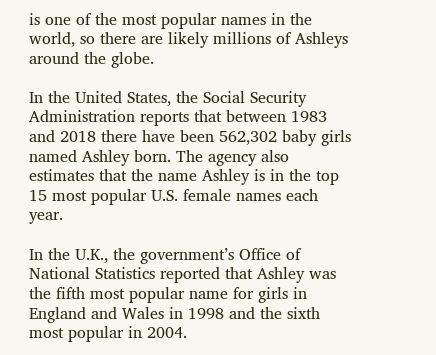is one of the most popular names in the world, so there are likely millions of Ashleys around the globe.

In the United States, the Social Security Administration reports that between 1983 and 2018 there have been 562,302 baby girls named Ashley born. The agency also estimates that the name Ashley is in the top 15 most popular U.S. female names each year.

In the U.K., the government’s Office of National Statistics reported that Ashley was the fifth most popular name for girls in England and Wales in 1998 and the sixth most popular in 2004.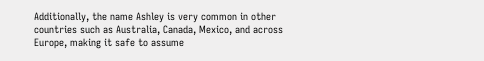Additionally, the name Ashley is very common in other countries such as Australia, Canada, Mexico, and across Europe, making it safe to assume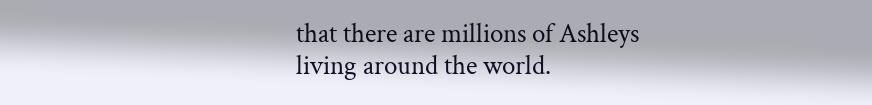that there are millions of Ashleys living around the world.